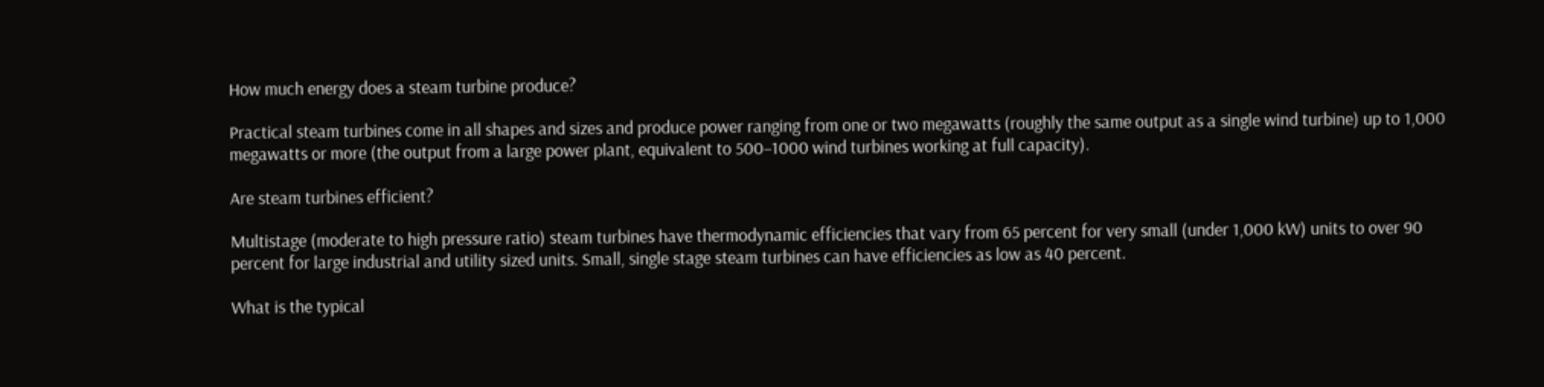How much energy does a steam turbine produce?

Practical steam turbines come in all shapes and sizes and produce power ranging from one or two megawatts (roughly the same output as a single wind turbine) up to 1,000 megawatts or more (the output from a large power plant, equivalent to 500–1000 wind turbines working at full capacity).

Are steam turbines efficient?

Multistage (moderate to high pressure ratio) steam turbines have thermodynamic efficiencies that vary from 65 percent for very small (under 1,000 kW) units to over 90 percent for large industrial and utility sized units. Small, single stage steam turbines can have efficiencies as low as 40 percent.

What is the typical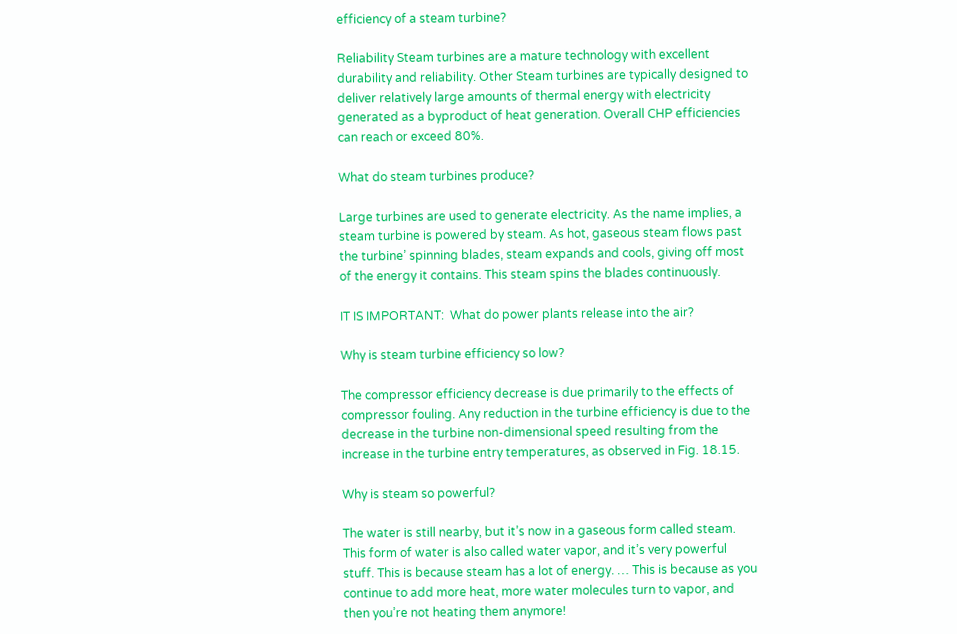efficiency of a steam turbine?

Reliability Steam turbines are a mature technology with excellent durability and reliability. Other Steam turbines are typically designed to deliver relatively large amounts of thermal energy with electricity generated as a byproduct of heat generation. Overall CHP efficiencies can reach or exceed 80%.

What do steam turbines produce?

Large turbines are used to generate electricity. As the name implies, a steam turbine is powered by steam. As hot, gaseous steam flows past the turbine’ spinning blades, steam expands and cools, giving off most of the energy it contains. This steam spins the blades continuously.

IT IS IMPORTANT:  What do power plants release into the air?

Why is steam turbine efficiency so low?

The compressor efficiency decrease is due primarily to the effects of compressor fouling. Any reduction in the turbine efficiency is due to the decrease in the turbine non-dimensional speed resulting from the increase in the turbine entry temperatures, as observed in Fig. 18.15.

Why is steam so powerful?

The water is still nearby, but it’s now in a gaseous form called steam. This form of water is also called water vapor, and it’s very powerful stuff. This is because steam has a lot of energy. … This is because as you continue to add more heat, more water molecules turn to vapor, and then you’re not heating them anymore!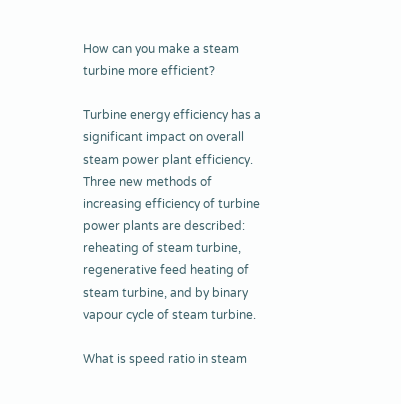How can you make a steam turbine more efficient?

Turbine energy efficiency has a significant impact on overall steam power plant efficiency. Three new methods of increasing efficiency of turbine power plants are described: reheating of steam turbine, regenerative feed heating of steam turbine, and by binary vapour cycle of steam turbine.

What is speed ratio in steam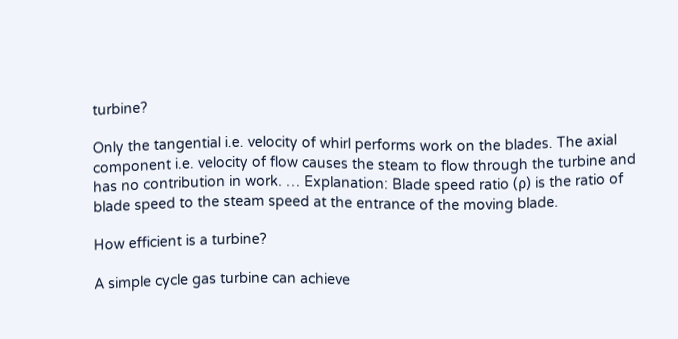turbine?

Only the tangential i.e. velocity of whirl performs work on the blades. The axial component i.e. velocity of flow causes the steam to flow through the turbine and has no contribution in work. … Explanation: Blade speed ratio (ρ) is the ratio of blade speed to the steam speed at the entrance of the moving blade.

How efficient is a turbine?

A simple cycle gas turbine can achieve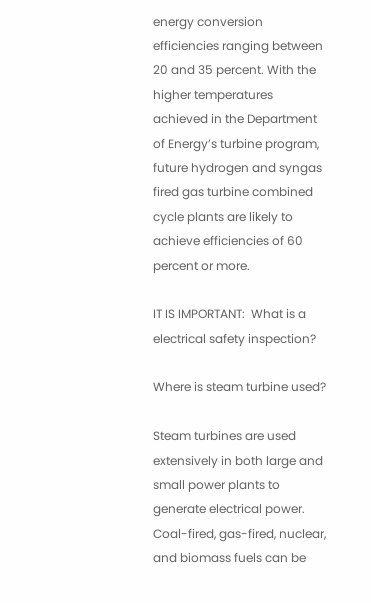energy conversion efficiencies ranging between 20 and 35 percent. With the higher temperatures achieved in the Department of Energy’s turbine program, future hydrogen and syngas fired gas turbine combined cycle plants are likely to achieve efficiencies of 60 percent or more.

IT IS IMPORTANT:  What is a electrical safety inspection?

Where is steam turbine used?

Steam turbines are used extensively in both large and small power plants to generate electrical power. Coal-fired, gas-fired, nuclear, and biomass fuels can be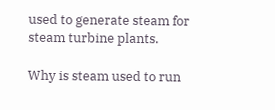used to generate steam for steam turbine plants.

Why is steam used to run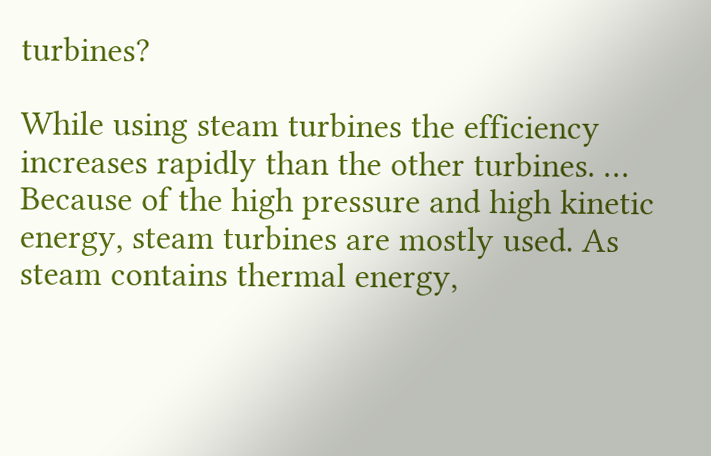turbines?

While using steam turbines the efficiency increases rapidly than the other turbines. … Because of the high pressure and high kinetic energy, steam turbines are mostly used. As steam contains thermal energy,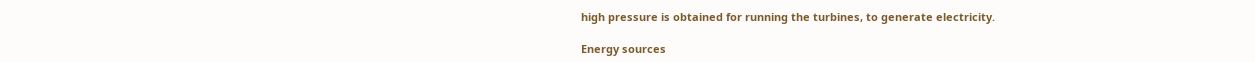high pressure is obtained for running the turbines, to generate electricity.

Energy sources